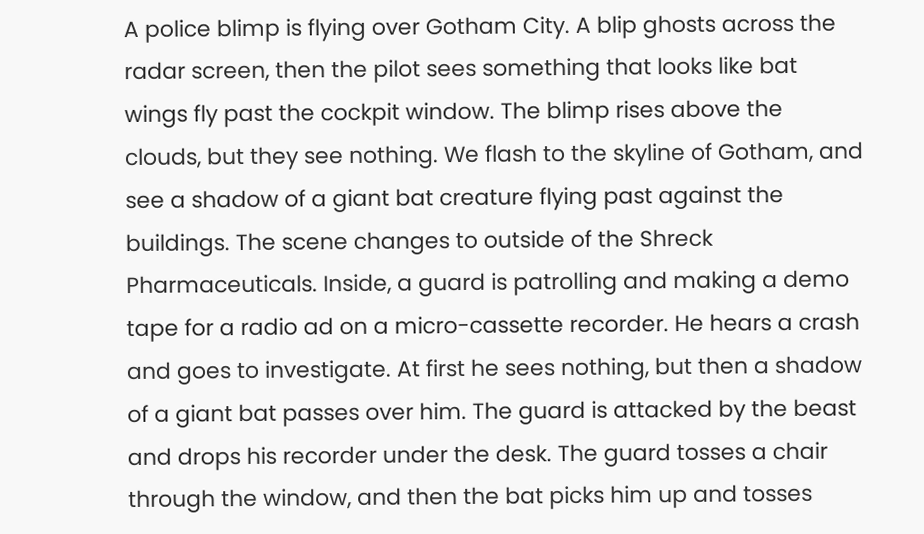A police blimp is flying over Gotham City. A blip ghosts across the radar screen, then the pilot sees something that looks like bat wings fly past the cockpit window. The blimp rises above the clouds, but they see nothing. We flash to the skyline of Gotham, and see a shadow of a giant bat creature flying past against the buildings. The scene changes to outside of the Shreck Pharmaceuticals. Inside, a guard is patrolling and making a demo tape for a radio ad on a micro-cassette recorder. He hears a crash and goes to investigate. At first he sees nothing, but then a shadow of a giant bat passes over him. The guard is attacked by the beast and drops his recorder under the desk. The guard tosses a chair through the window, and then the bat picks him up and tosses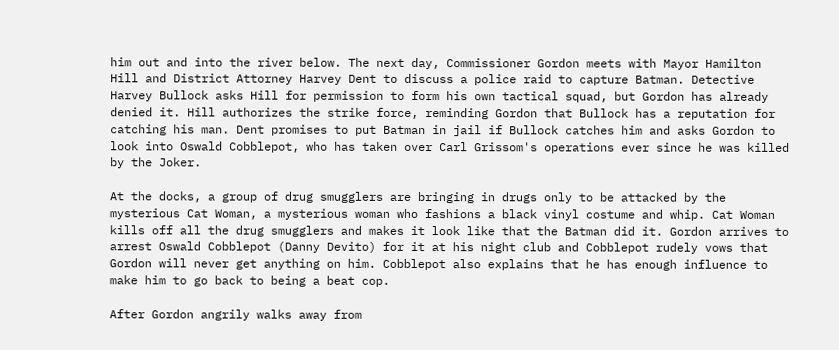him out and into the river below. The next day, Commissioner Gordon meets with Mayor Hamilton Hill and District Attorney Harvey Dent to discuss a police raid to capture Batman. Detective Harvey Bullock asks Hill for permission to form his own tactical squad, but Gordon has already denied it. Hill authorizes the strike force, reminding Gordon that Bullock has a reputation for catching his man. Dent promises to put Batman in jail if Bullock catches him and asks Gordon to look into Oswald Cobblepot, who has taken over Carl Grissom's operations ever since he was killed by the Joker.

At the docks, a group of drug smugglers are bringing in drugs only to be attacked by the mysterious Cat Woman, a mysterious woman who fashions a black vinyl costume and whip. Cat Woman kills off all the drug smugglers and makes it look like that the Batman did it. Gordon arrives to arrest Oswald Cobblepot (Danny Devito) for it at his night club and Cobblepot rudely vows that Gordon will never get anything on him. Cobblepot also explains that he has enough influence to make him to go back to being a beat cop.

After Gordon angrily walks away from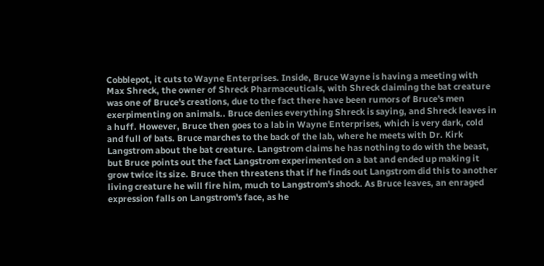Cobblepot, it cuts to Wayne Enterprises. Inside, Bruce Wayne is having a meeting with Max Shreck, the owner of Shreck Pharmaceuticals, with Shreck claiming the bat creature was one of Bruce's creations, due to the fact there have been rumors of Bruce's men exerpimenting on animals.. Bruce denies everything Shreck is saying, and Shreck leaves in a huff. However, Bruce then goes to a lab in Wayne Enterprises, which is very dark, cold and full of bats. Bruce marches to the back of the lab, where he meets with Dr. Kirk Langstrom about the bat creature. Langstrom claims he has nothing to do with the beast, but Bruce points out the fact Langstrom experimented on a bat and ended up making it grow twice its size. Bruce then threatens that if he finds out Langstrom did this to another living creature he will fire him, much to Langstrom's shock. As Bruce leaves, an enraged expression falls on Langstrom's face, as he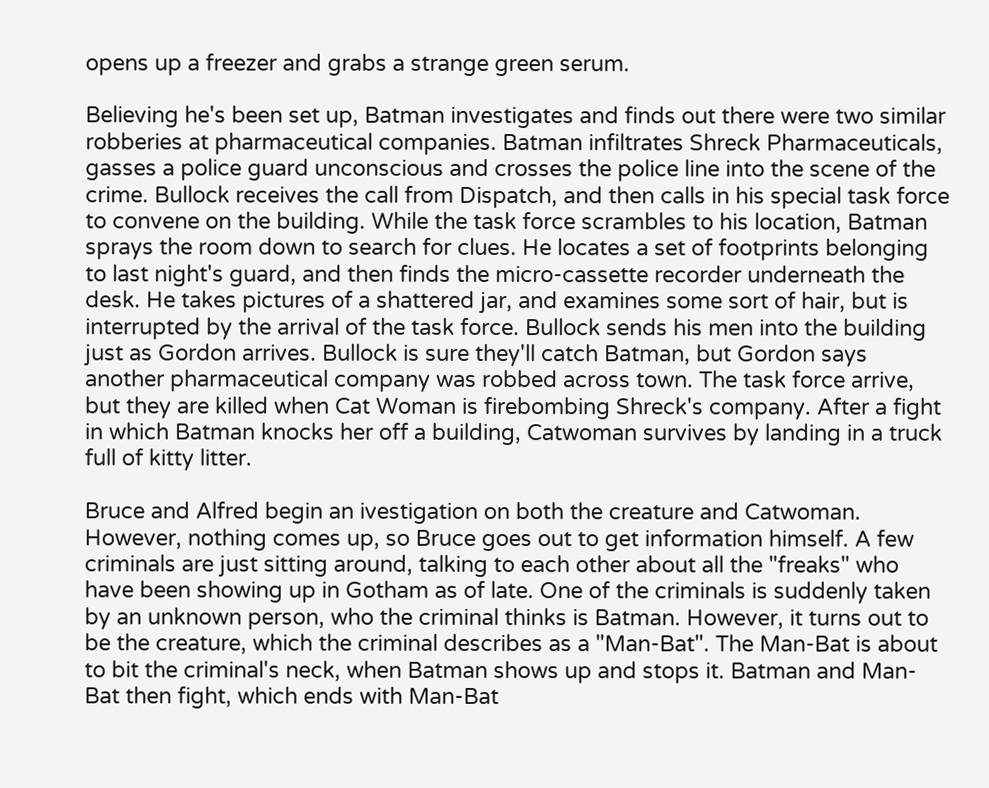opens up a freezer and grabs a strange green serum.

Believing he's been set up, Batman investigates and finds out there were two similar robberies at pharmaceutical companies. Batman infiltrates Shreck Pharmaceuticals, gasses a police guard unconscious and crosses the police line into the scene of the crime. Bullock receives the call from Dispatch, and then calls in his special task force to convene on the building. While the task force scrambles to his location, Batman sprays the room down to search for clues. He locates a set of footprints belonging to last night's guard, and then finds the micro-cassette recorder underneath the desk. He takes pictures of a shattered jar, and examines some sort of hair, but is interrupted by the arrival of the task force. Bullock sends his men into the building just as Gordon arrives. Bullock is sure they'll catch Batman, but Gordon says another pharmaceutical company was robbed across town. The task force arrive, but they are killed when Cat Woman is firebombing Shreck's company. After a fight in which Batman knocks her off a building, Catwoman survives by landing in a truck full of kitty litter.

Bruce and Alfred begin an ivestigation on both the creature and Catwoman. However, nothing comes up, so Bruce goes out to get information himself. A few criminals are just sitting around, talking to each other about all the "freaks" who have been showing up in Gotham as of late. One of the criminals is suddenly taken by an unknown person, who the criminal thinks is Batman. However, it turns out to be the creature, which the criminal describes as a "Man-Bat". The Man-Bat is about to bit the criminal's neck, when Batman shows up and stops it. Batman and Man-Bat then fight, which ends with Man-Bat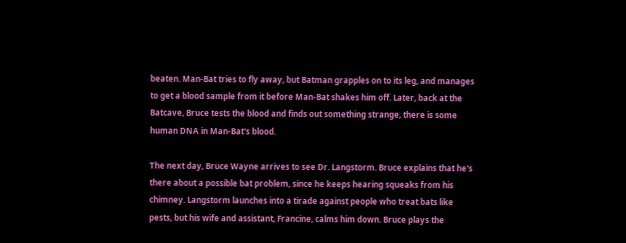beaten. Man-Bat tries to fly away, but Batman grapples on to its leg, and manages to get a blood sample from it before Man-Bat shakes him off. Later, back at the Batcave, Bruce tests the blood and finds out something strange, there is some human DNA in Man-Bat's blood.

The next day, Bruce Wayne arrives to see Dr. Langstorm. Bruce explains that he's there about a possible bat problem, since he keeps hearing squeaks from his chimney. Langstorm launches into a tirade against people who treat bats like pests, but his wife and assistant, Francine, calms him down. Bruce plays the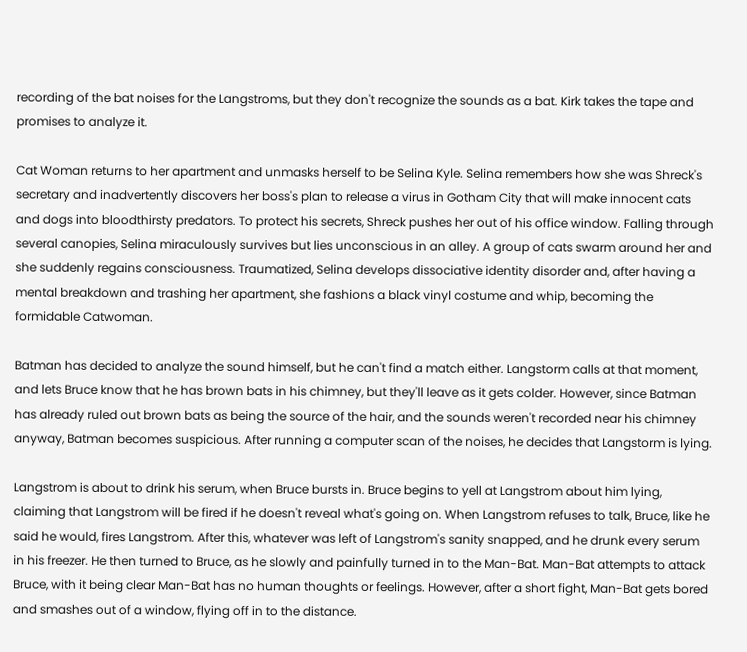recording of the bat noises for the Langstroms, but they don't recognize the sounds as a bat. Kirk takes the tape and promises to analyze it.

Cat Woman returns to her apartment and unmasks herself to be Selina Kyle. Selina remembers how she was Shreck's secretary and inadvertently discovers her boss's plan to release a virus in Gotham City that will make innocent cats and dogs into bloodthirsty predators. To protect his secrets, Shreck pushes her out of his office window. Falling through several canopies, Selina miraculously survives but lies unconscious in an alley. A group of cats swarm around her and she suddenly regains consciousness. Traumatized, Selina develops dissociative identity disorder and, after having a mental breakdown and trashing her apartment, she fashions a black vinyl costume and whip, becoming the formidable Catwoman.

Batman has decided to analyze the sound himself, but he can't find a match either. Langstorm calls at that moment, and lets Bruce know that he has brown bats in his chimney, but they'll leave as it gets colder. However, since Batman has already ruled out brown bats as being the source of the hair, and the sounds weren't recorded near his chimney anyway, Batman becomes suspicious. After running a computer scan of the noises, he decides that Langstorm is lying.

Langstrom is about to drink his serum, when Bruce bursts in. Bruce begins to yell at Langstrom about him lying, claiming that Langstrom will be fired if he doesn't reveal what's going on. When Langstrom refuses to talk, Bruce, like he said he would, fires Langstrom. After this, whatever was left of Langstrom's sanity snapped, and he drunk every serum in his freezer. He then turned to Bruce, as he slowly and painfully turned in to the Man-Bat. Man-Bat attempts to attack Bruce, with it being clear Man-Bat has no human thoughts or feelings. However, after a short fight, Man-Bat gets bored and smashes out of a window, flying off in to the distance.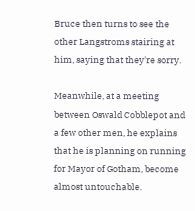Bruce then turns to see the other Langstroms stairing at him, saying that they're sorry.

Meanwhile, at a meeting between Oswald Cobblepot and a few other men, he explains that he is planning on running for Mayor of Gotham, become almost untouchable.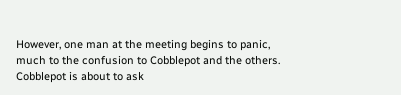However, one man at the meeting begins to panic, much to the confusion to Cobblepot and the others. Cobblepot is about to ask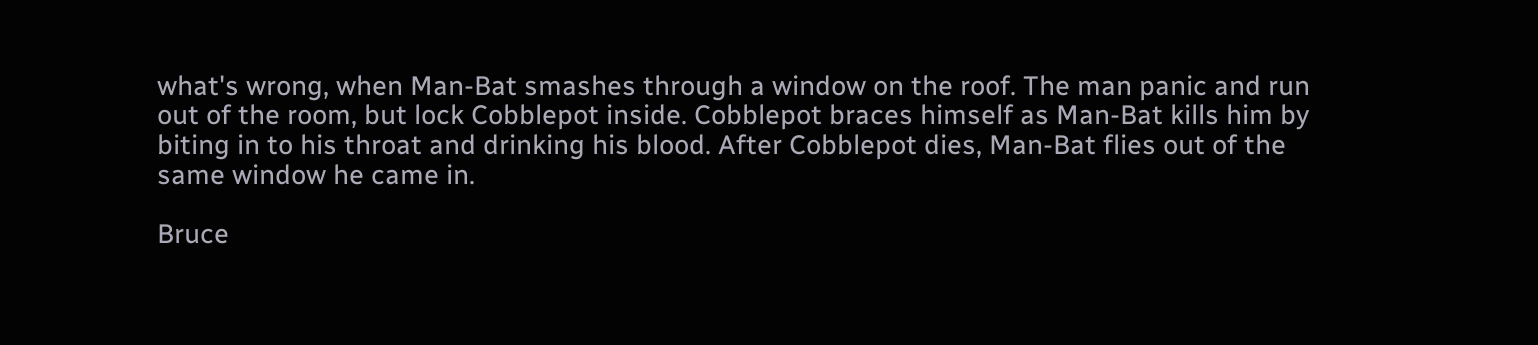what's wrong, when Man-Bat smashes through a window on the roof. The man panic and run out of the room, but lock Cobblepot inside. Cobblepot braces himself as Man-Bat kills him by biting in to his throat and drinking his blood. After Cobblepot dies, Man-Bat flies out of the same window he came in.

Bruce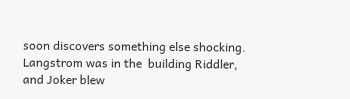soon discovers something else shocking. Langstrom was in the  building Riddler, and Joker blew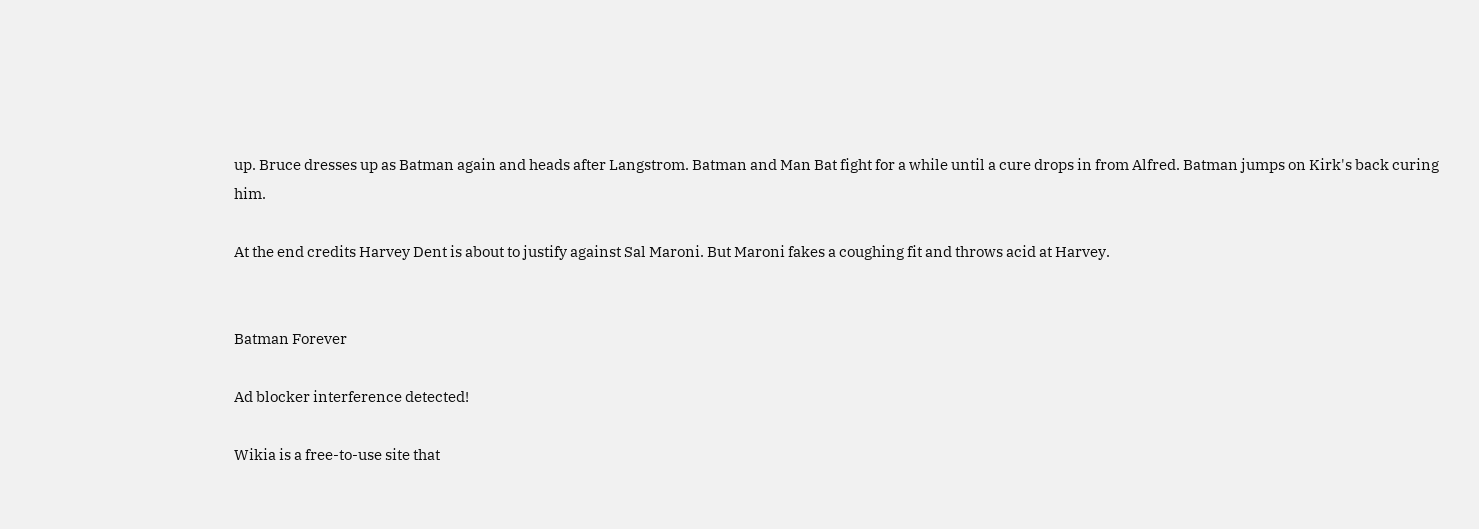up. Bruce dresses up as Batman again and heads after Langstrom. Batman and Man Bat fight for a while until a cure drops in from Alfred. Batman jumps on Kirk's back curing him.

At the end credits Harvey Dent is about to justify against Sal Maroni. But Maroni fakes a coughing fit and throws acid at Harvey.


Batman Forever

Ad blocker interference detected!

Wikia is a free-to-use site that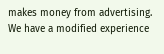makes money from advertising. We have a modified experience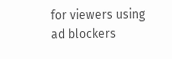for viewers using ad blockers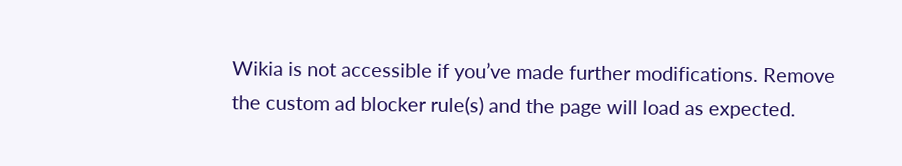Wikia is not accessible if you’ve made further modifications. Remove the custom ad blocker rule(s) and the page will load as expected.